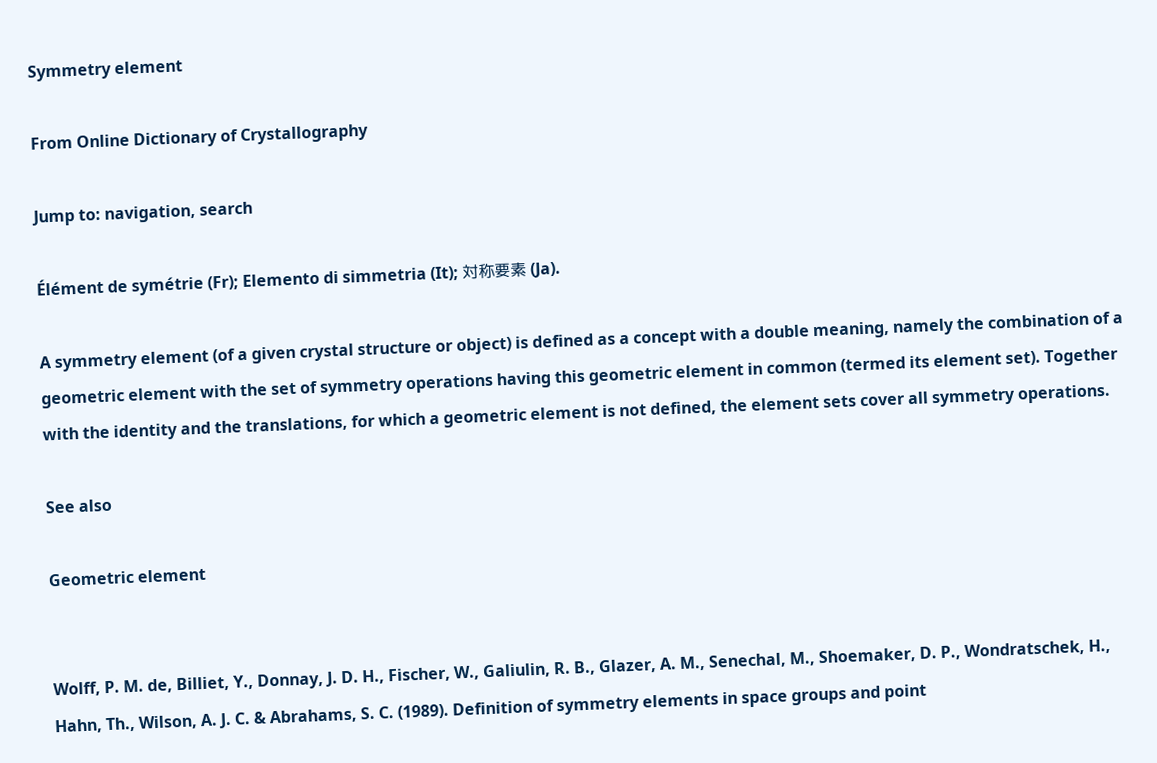Symmetry element

From Online Dictionary of Crystallography

Jump to: navigation, search

Élément de symétrie (Fr); Elemento di simmetria (It); 対称要素 (Ja).

A symmetry element (of a given crystal structure or object) is defined as a concept with a double meaning, namely the combination of a geometric element with the set of symmetry operations having this geometric element in common (termed its element set). Together with the identity and the translations, for which a geometric element is not defined, the element sets cover all symmetry operations.

See also

Geometric element


Wolff, P. M. de, Billiet, Y., Donnay, J. D. H., Fischer, W., Galiulin, R. B., Glazer, A. M., Senechal, M., Shoemaker, D. P., Wondratschek, H., Hahn, Th., Wilson, A. J. C. & Abrahams, S. C. (1989). Definition of symmetry elements in space groups and point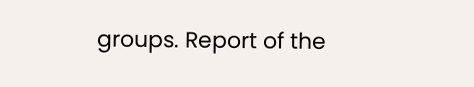groups. Report of the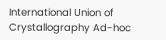International Union of Crystallography Ad-hoc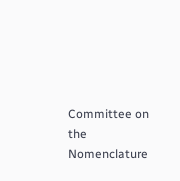Committee on the Nomenclature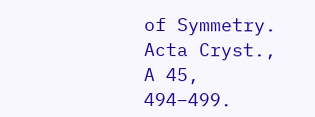of Symmetry. Acta Cryst., A 45, 494−499.